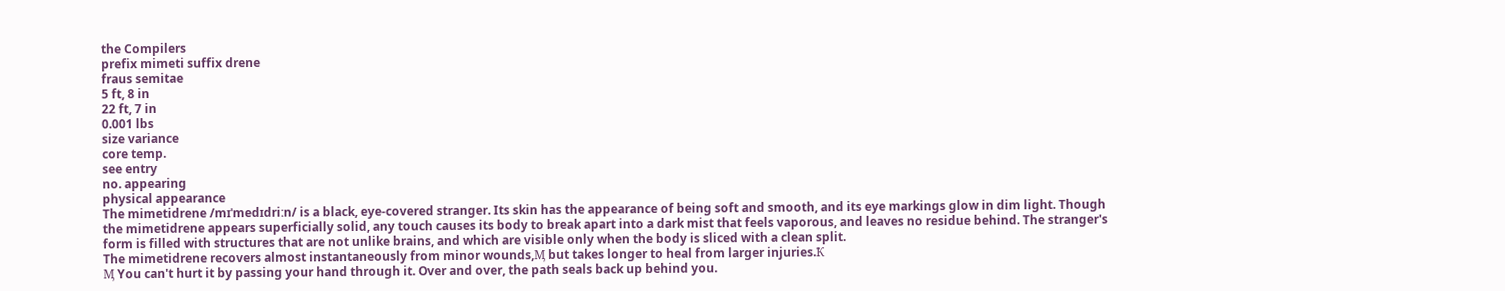the Compilers
prefix mimeti suffix drene
fraus semitae
5 ft, 8 in
22 ft, 7 in
0.001 lbs
size variance
core temp.
see entry
no. appearing
physical appearance
The mimetidrene /mɪˈmedɪdriːn/ is a black, eye-covered stranger. Its skin has the appearance of being soft and smooth, and its eye markings glow in dim light. Though the mimetidrene appears superficially solid, any touch causes its body to break apart into a dark mist that feels vaporous, and leaves no residue behind. The stranger's form is filled with structures that are not unlike brains, and which are visible only when the body is sliced with a clean split.
The mimetidrene recovers almost instantaneously from minor wounds,Ӎ but takes longer to heal from larger injuries.Ҟ
Ӎ You can't hurt it by passing your hand through it. Over and over, the path seals back up behind you.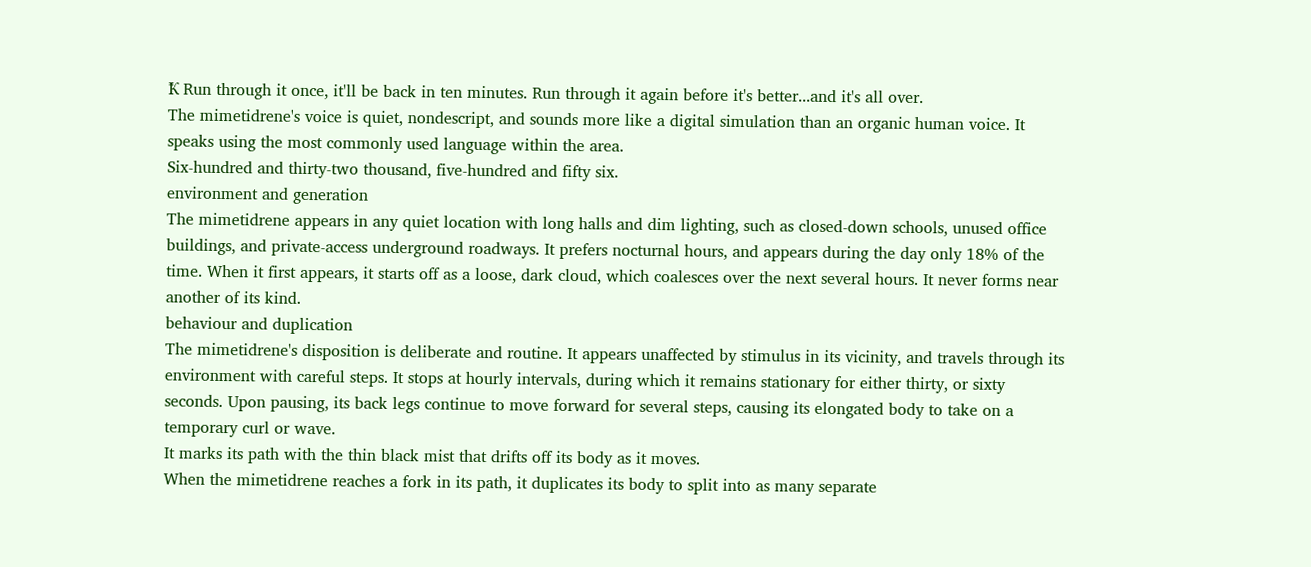Ҟ Run through it once, it'll be back in ten minutes. Run through it again before it's better...and it's all over.
The mimetidrene's voice is quiet, nondescript, and sounds more like a digital simulation than an organic human voice. It speaks using the most commonly used language within the area.
Six-hundred and thirty-two thousand, five-hundred and fifty six.
environment and generation
The mimetidrene appears in any quiet location with long halls and dim lighting, such as closed-down schools, unused office buildings, and private-access underground roadways. It prefers nocturnal hours, and appears during the day only 18% of the time. When it first appears, it starts off as a loose, dark cloud, which coalesces over the next several hours. It never forms near another of its kind.
behaviour and duplication
The mimetidrene's disposition is deliberate and routine. It appears unaffected by stimulus in its vicinity, and travels through its environment with careful steps. It stops at hourly intervals, during which it remains stationary for either thirty, or sixty seconds. Upon pausing, its back legs continue to move forward for several steps, causing its elongated body to take on a temporary curl or wave.
It marks its path with the thin black mist that drifts off its body as it moves.
When the mimetidrene reaches a fork in its path, it duplicates its body to split into as many separate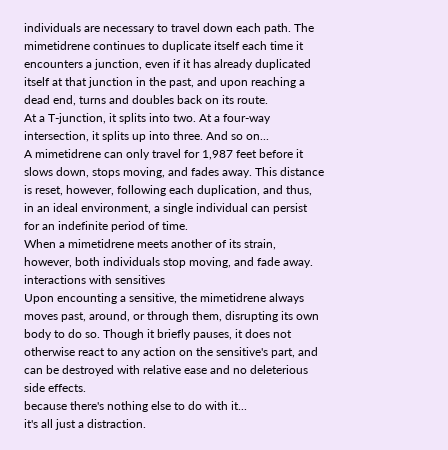individuals are necessary to travel down each path. The mimetidrene continues to duplicate itself each time it encounters a junction, even if it has already duplicated itself at that junction in the past, and upon reaching a dead end, turns and doubles back on its route.
At a T-junction, it splits into two. At a four-way intersection, it splits up into three. And so on...
A mimetidrene can only travel for 1,987 feet before it slows down, stops moving, and fades away. This distance is reset, however, following each duplication, and thus, in an ideal environment, a single individual can persist for an indefinite period of time.
When a mimetidrene meets another of its strain, however, both individuals stop moving, and fade away.
interactions with sensitives
Upon encounting a sensitive, the mimetidrene always moves past, around, or through them, disrupting its own body to do so. Though it briefly pauses, it does not otherwise react to any action on the sensitive's part, and can be destroyed with relative ease and no deleterious side effects.
because there's nothing else to do with it...
it's all just a distraction.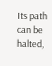Its path can be halted,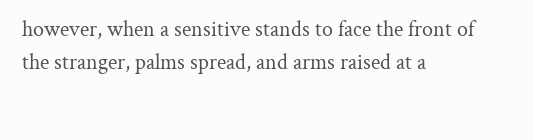however, when a sensitive stands to face the front of the stranger, palms spread, and arms raised at a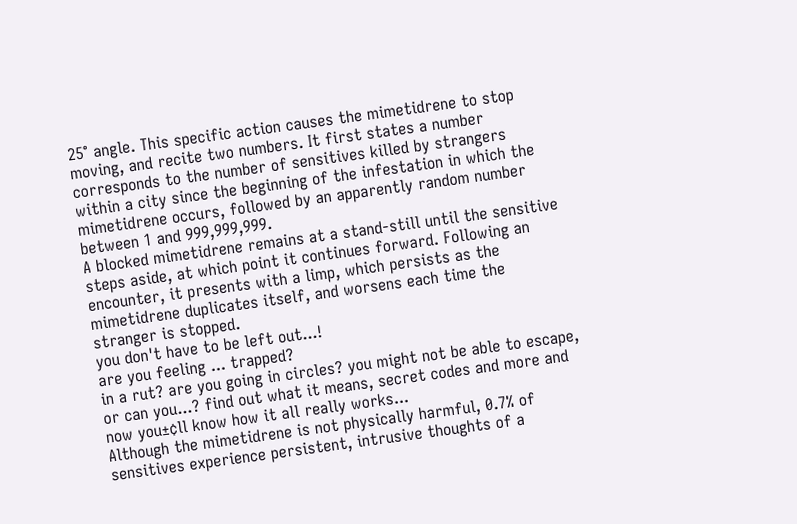25° angle. This specific action causes the mimetidrene to stop moving, and recite two numbers. It first states a number corresponds to the number of sensitives killed by strangers within a city since the beginning of the infestation in which the mimetidrene occurs, followed by an apparently random number between 1 and 999,999,999.
A blocked mimetidrene remains at a stand-still until the sensitive steps aside, at which point it continues forward. Following an encounter, it presents with a limp, which persists as the mimetidrene duplicates itself, and worsens each time the stranger is stopped.
you don't have to be left out...!
are you feeling ... trapped?
in a rut? are you going in circles? you might not be able to escape, or can you...? find out what it means, secret codes and more and now you±¢ll know how it all really works...
Although the mimetidrene is not physically harmful, 0.7% of sensitives experience persistent, intrusive thoughts of a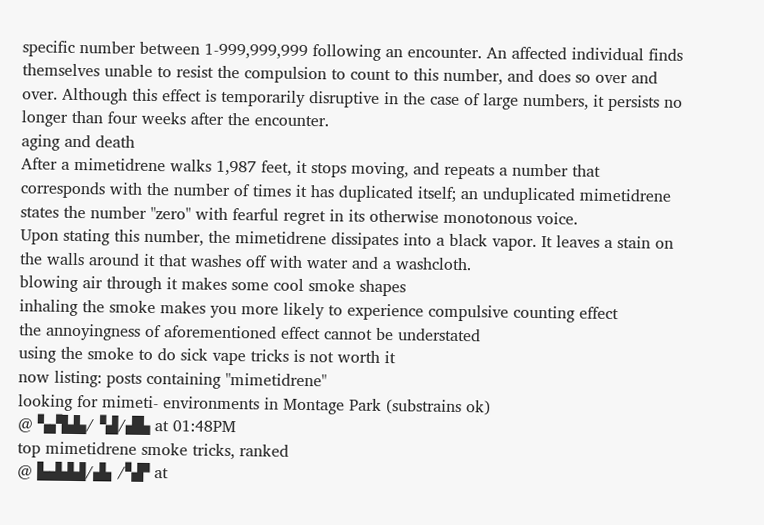specific number between 1-999,999,999 following an encounter. An affected individual finds themselves unable to resist the compulsion to count to this number, and does so over and over. Although this effect is temporarily disruptive in the case of large numbers, it persists no longer than four weeks after the encounter.
aging and death
After a mimetidrene walks 1,987 feet, it stops moving, and repeats a number that corresponds with the number of times it has duplicated itself; an unduplicated mimetidrene states the number "zero" with fearful regret in its otherwise monotonous voice.
Upon stating this number, the mimetidrene dissipates into a black vapor. It leaves a stain on the walls around it that washes off with water and a washcloth.
blowing air through it makes some cool smoke shapes
inhaling the smoke makes you more likely to experience compulsive counting effect
the annoyingness of aforementioned effect cannot be understated
using the smoke to do sick vape tricks is not worth it
now listing: posts containing "mimetidrene"
looking for mimeti- environments in Montage Park (substrains ok)
@ ▚▞▙▙/▝▟/▟▙ at 01:48PM
top mimetidrene smoke tricks, ranked
@ ▙▟▟▟/▟▖/▚▛ at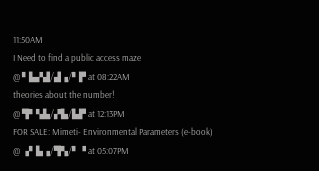11:50AM
I Need to find a public access maze
@ ▘▙▞▟/▟▗/▘▛ at 08:22AM
theories about the number!
@ ▜▘▚▙/▞▙/▙▛ at 12:13PM
FOR SALE: Mimeti- Environmental Parameters (e-book)
@ ▗▘▙▗/▜▚/▘▝ at 05:07PM